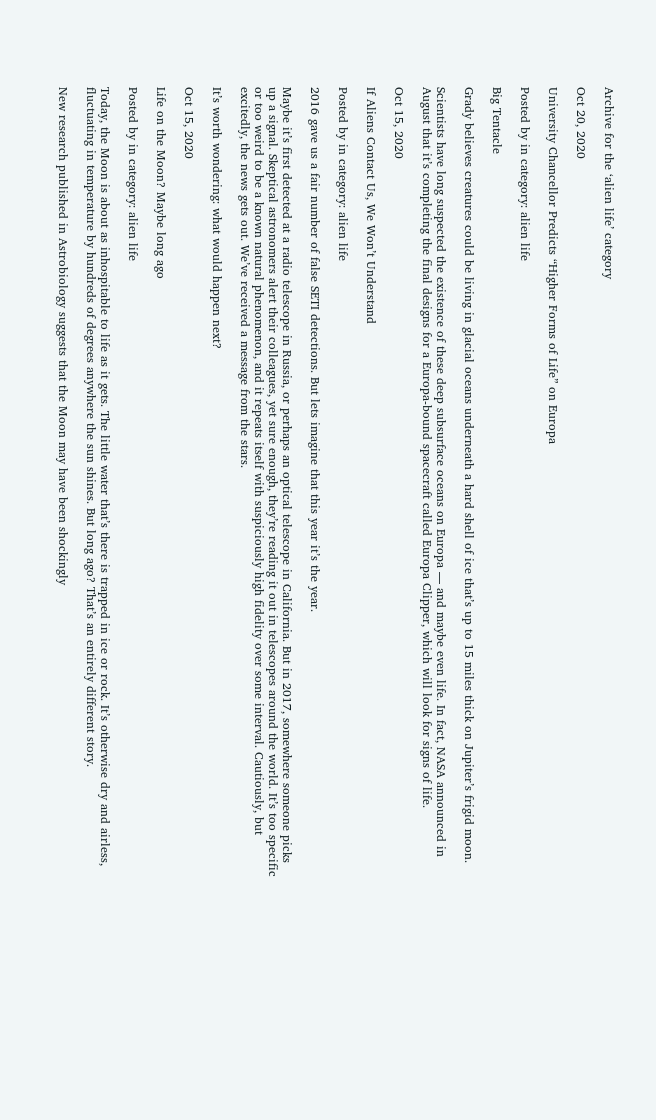Archive for the ‘alien life’ category

Oct 20, 2020

University Chancellor Predicts “Higher Forms of Life” on Europa

Posted by in category: alien life

Big Tentacle

Grady believes creatures could be living in glacial oceans underneath a hard shell of ice that’s up to 15 miles thick on Jupiter’s frigid moon.

Scientists have long suspected the existence of these deep subsurface oceans on Europa — and maybe even life. In fact, NASA announced in August that it’s completing the final designs for a Europa-bound spacecraft called Europa Clipper, which will look for signs of life.

Oct 15, 2020

If Aliens Contact Us, We Won’t Understand

Posted by in category: alien life

2016 gave us a fair number of false SETI detections. But lets imagine that this year it’s the year.

Maybe it’s first detected at a radio telescope in Russia, or perhaps an optical telescope in California. But in 2017, somewhere someone picks up a signal. Skeptical astronomers alert their colleagues, yet sure enough, they’re reading it out in telescopes around the world. It’s too specific or too weird to be a known natural phenomenon, and it repeats itself with suspiciously high fidelity over some interval. Cautiously, but excitedly, the news gets out. We’ve received a message from the stars.

It’s worth wondering: what would happen next?

Oct 15, 2020

Life on the Moon? Maybe long ago

Posted by in category: alien life

Today, the Moon is about as inhospitable to life as it gets. The little water that’s there is trapped in ice or rock. It’s otherwise dry and airless, fluctuating in temperature by hundreds of degrees anywhere the sun shines. But long ago? That’s an entirely different story.

New research published in Astrobiology suggests that the Moon may have been shockingly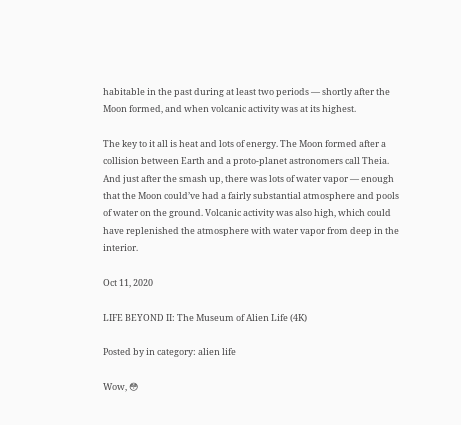habitable in the past during at least two periods — shortly after the Moon formed, and when volcanic activity was at its highest.

The key to it all is heat and lots of energy. The Moon formed after a collision between Earth and a proto-planet astronomers call Theia. And just after the smash up, there was lots of water vapor — enough that the Moon could’ve had a fairly substantial atmosphere and pools of water on the ground. Volcanic activity was also high, which could have replenished the atmosphere with water vapor from deep in the interior.

Oct 11, 2020

LIFE BEYOND II: The Museum of Alien Life (4K)

Posted by in category: alien life

Wow, 😳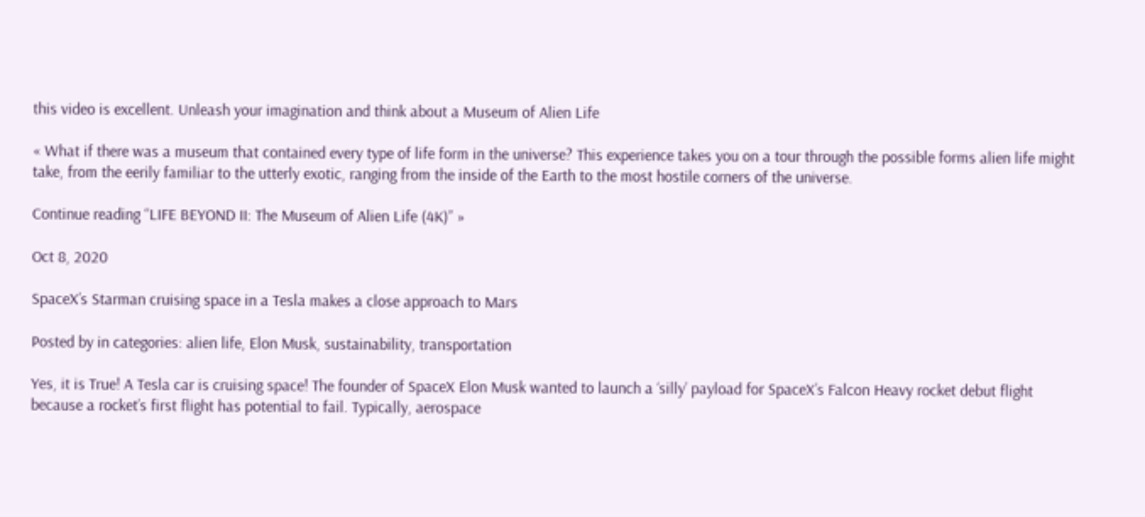this video is excellent. Unleash your imagination and think about a Museum of Alien Life

« What if there was a museum that contained every type of life form in the universe? This experience takes you on a tour through the possible forms alien life might take, from the eerily familiar to the utterly exotic, ranging from the inside of the Earth to the most hostile corners of the universe.

Continue reading “LIFE BEYOND II: The Museum of Alien Life (4K)” »

Oct 8, 2020

SpaceX’s Starman cruising space in a Tesla makes a close approach to Mars

Posted by in categories: alien life, Elon Musk, sustainability, transportation

Yes, it is True! A Tesla car is cruising space! The founder of SpaceX Elon Musk wanted to launch a ‘silly’ payload for SpaceX’s Falcon Heavy rocket debut flight because a rocket’s first flight has potential to fail. Typically, aerospace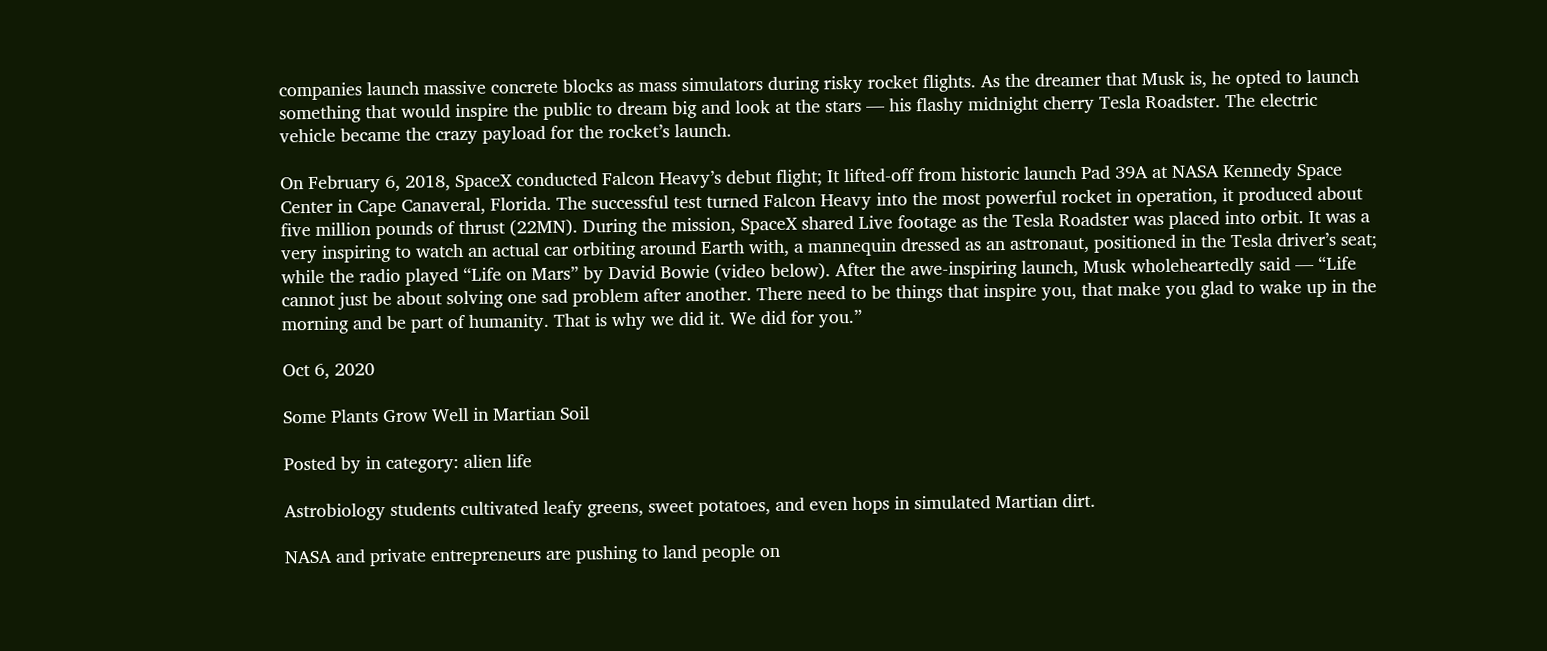companies launch massive concrete blocks as mass simulators during risky rocket flights. As the dreamer that Musk is, he opted to launch something that would inspire the public to dream big and look at the stars — his flashy midnight cherry Tesla Roadster. The electric vehicle became the crazy payload for the rocket’s launch.

On February 6, 2018, SpaceX conducted Falcon Heavy’s debut flight; It lifted-off from historic launch Pad 39A at NASA Kennedy Space Center in Cape Canaveral, Florida. The successful test turned Falcon Heavy into the most powerful rocket in operation, it produced about five million pounds of thrust (22MN). During the mission, SpaceX shared Live footage as the Tesla Roadster was placed into orbit. It was a very inspiring to watch an actual car orbiting around Earth with, a mannequin dressed as an astronaut, positioned in the Tesla driver’s seat; while the radio played “Life on Mars” by David Bowie (video below). After the awe-inspiring launch, Musk wholeheartedly said — “Life cannot just be about solving one sad problem after another. There need to be things that inspire you, that make you glad to wake up in the morning and be part of humanity. That is why we did it. We did for you.”

Oct 6, 2020

Some Plants Grow Well in Martian Soil

Posted by in category: alien life

Astrobiology students cultivated leafy greens, sweet potatoes, and even hops in simulated Martian dirt.

NASA and private entrepreneurs are pushing to land people on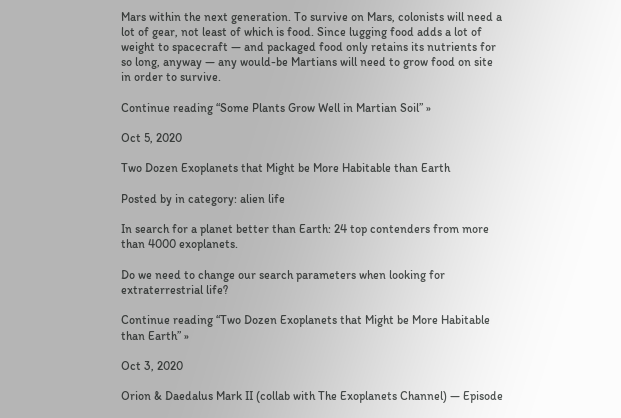Mars within the next generation. To survive on Mars, colonists will need a lot of gear, not least of which is food. Since lugging food adds a lot of weight to spacecraft — and packaged food only retains its nutrients for so long, anyway — any would-be Martians will need to grow food on site in order to survive.

Continue reading “Some Plants Grow Well in Martian Soil” »

Oct 5, 2020

Two Dozen Exoplanets that Might be More Habitable than Earth

Posted by in category: alien life

In search for a planet better than Earth: 24 top contenders from more than 4000 exoplanets.

Do we need to change our search parameters when looking for extraterrestrial life?

Continue reading “Two Dozen Exoplanets that Might be More Habitable than Earth” »

Oct 3, 2020

Orion & Daedalus Mark II (collab with The Exoplanets Channel) — Episode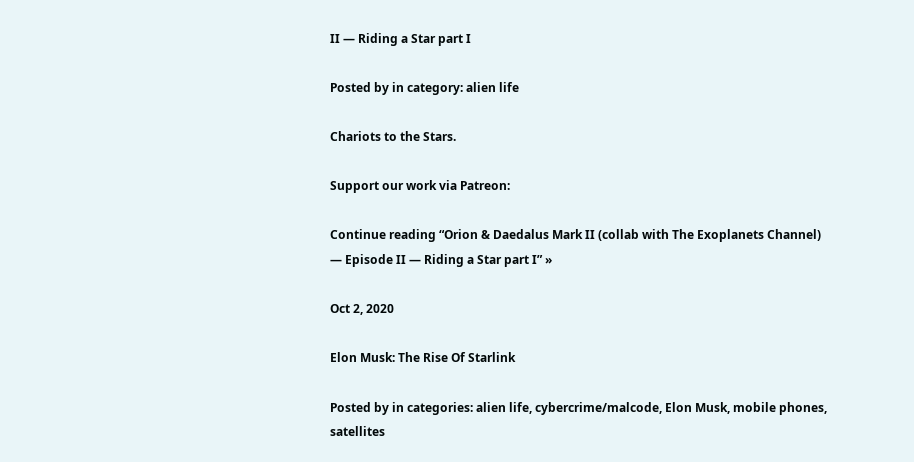II — Riding a Star part I

Posted by in category: alien life

Chariots to the Stars.

Support our work via Patreon:

Continue reading “Orion & Daedalus Mark II (collab with The Exoplanets Channel) — Episode II — Riding a Star part I” »

Oct 2, 2020

Elon Musk: The Rise Of Starlink

Posted by in categories: alien life, cybercrime/malcode, Elon Musk, mobile phones, satellites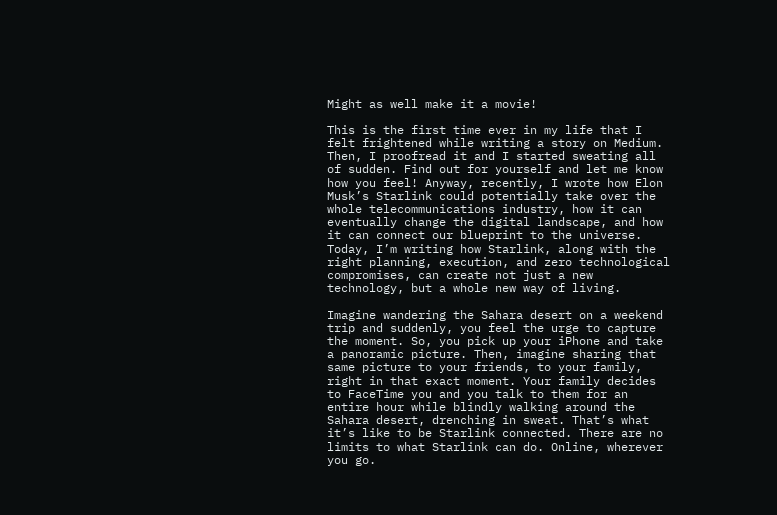Might as well make it a movie!

This is the first time ever in my life that I felt frightened while writing a story on Medium. Then, I proofread it and I started sweating all of sudden. Find out for yourself and let me know how you feel! Anyway, recently, I wrote how Elon Musk’s Starlink could potentially take over the whole telecommunications industry, how it can eventually change the digital landscape, and how it can connect our blueprint to the universe. Today, I’m writing how Starlink, along with the right planning, execution, and zero technological compromises, can create not just a new technology, but a whole new way of living.

Imagine wandering the Sahara desert on a weekend trip and suddenly, you feel the urge to capture the moment. So, you pick up your iPhone and take a panoramic picture. Then, imagine sharing that same picture to your friends, to your family, right in that exact moment. Your family decides to FaceTime you and you talk to them for an entire hour while blindly walking around the Sahara desert, drenching in sweat. That’s what it’s like to be Starlink connected. There are no limits to what Starlink can do. Online, wherever you go.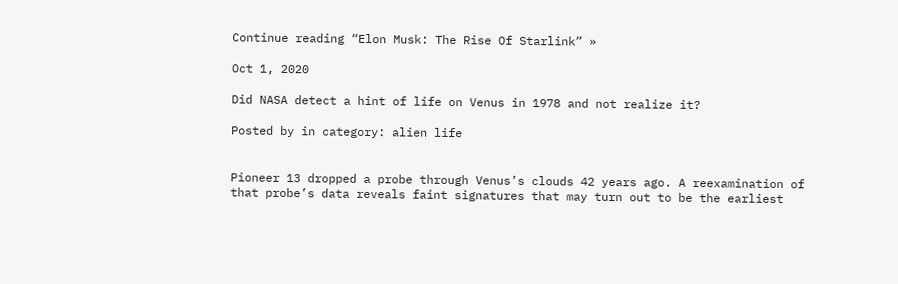Continue reading “Elon Musk: The Rise Of Starlink” »

Oct 1, 2020

Did NASA detect a hint of life on Venus in 1978 and not realize it?

Posted by in category: alien life


Pioneer 13 dropped a probe through Venus’s clouds 42 years ago. A reexamination of that probe’s data reveals faint signatures that may turn out to be the earliest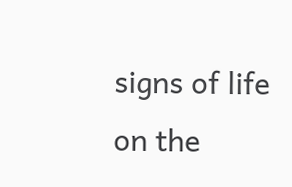signs of life on the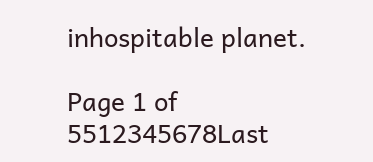inhospitable planet.

Page 1 of 5512345678Last